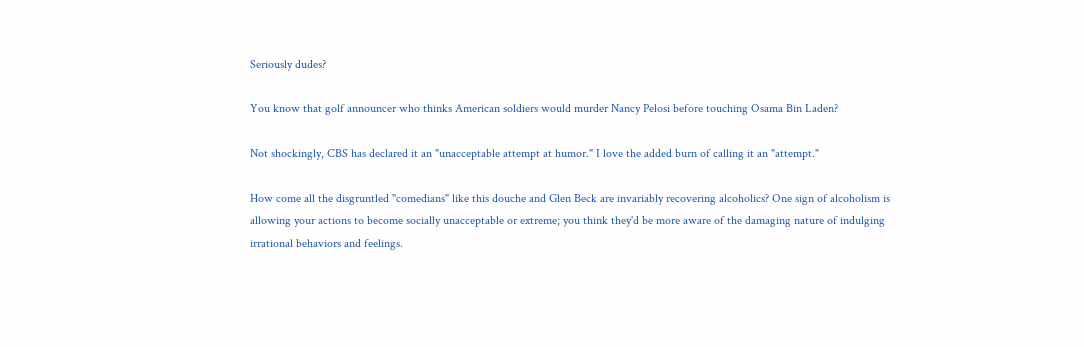Seriously dudes?

You know that golf announcer who thinks American soldiers would murder Nancy Pelosi before touching Osama Bin Laden?

Not shockingly, CBS has declared it an "unacceptable attempt at humor." I love the added burn of calling it an "attempt."

How come all the disgruntled "comedians" like this douche and Glen Beck are invariably recovering alcoholics? One sign of alcoholism is allowing your actions to become socially unacceptable or extreme; you think they'd be more aware of the damaging nature of indulging irrational behaviors and feelings.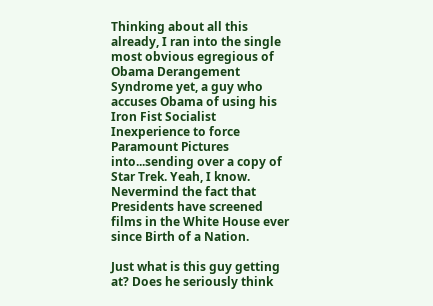Thinking about all this already, I ran into the single most obvious egregious of Obama Derangement Syndrome yet, a guy who accuses Obama of using his Iron Fist Socialist Inexperience to force Paramount Pictures into...sending over a copy of Star Trek. Yeah, I know. Nevermind the fact that Presidents have screened films in the White House ever since Birth of a Nation.

Just what is this guy getting at? Does he seriously think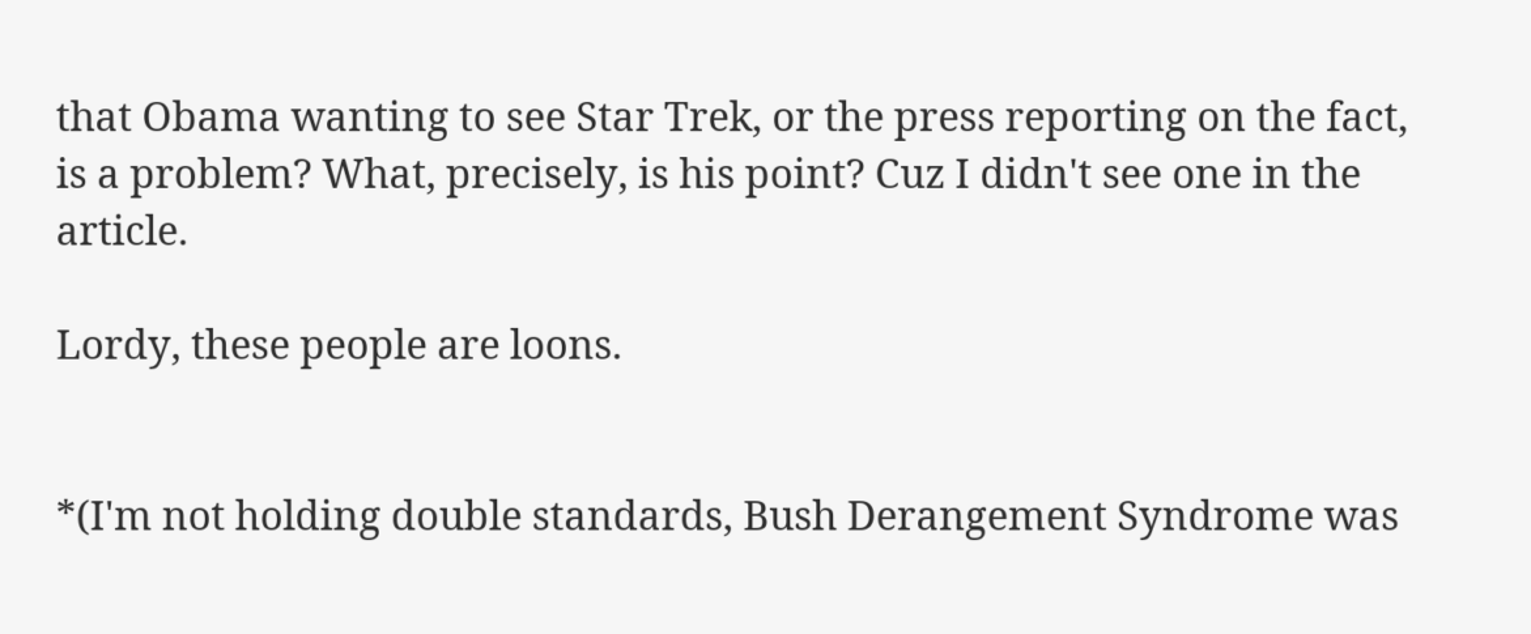that Obama wanting to see Star Trek, or the press reporting on the fact, is a problem? What, precisely, is his point? Cuz I didn't see one in the article.

Lordy, these people are loons.


*(I'm not holding double standards, Bush Derangement Syndrome was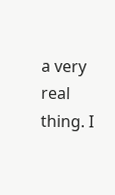a very real thing. I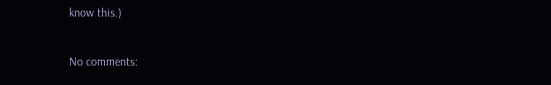know this.)

No comments: